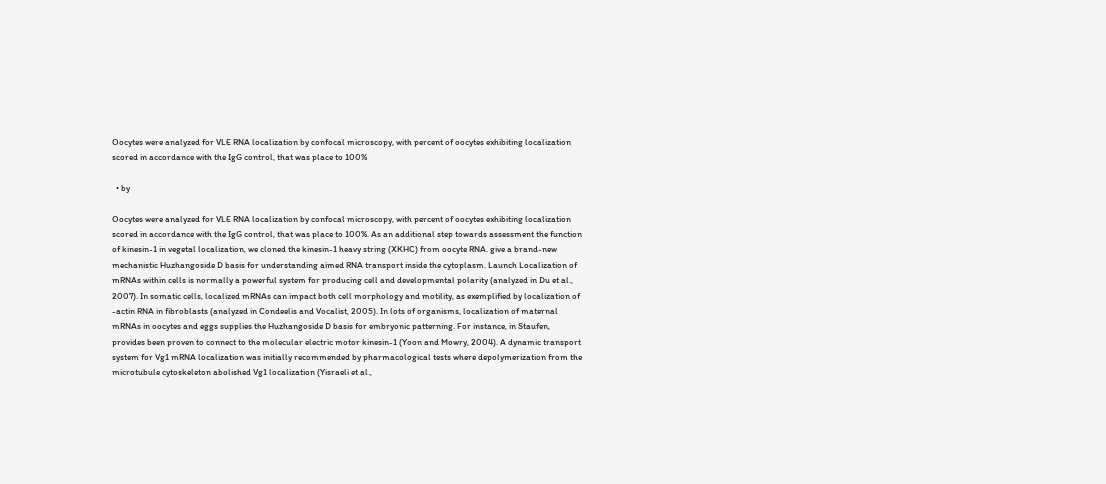Oocytes were analyzed for VLE RNA localization by confocal microscopy, with percent of oocytes exhibiting localization scored in accordance with the IgG control, that was place to 100%

  • by

Oocytes were analyzed for VLE RNA localization by confocal microscopy, with percent of oocytes exhibiting localization scored in accordance with the IgG control, that was place to 100%. As an additional step towards assessment the function of kinesin-1 in vegetal localization, we cloned the kinesin-1 heavy string (XKHC) from oocyte RNA. give a brand-new mechanistic Huzhangoside D basis for understanding aimed RNA transport inside the cytoplasm. Launch Localization of mRNAs within cells is normally a powerful system for producing cell and developmental polarity (analyzed in Du et al., 2007). In somatic cells, localized mRNAs can impact both cell morphology and motility, as exemplified by localization of -actin RNA in fibroblasts (analyzed in Condeelis and Vocalist, 2005). In lots of organisms, localization of maternal mRNAs in oocytes and eggs supplies the Huzhangoside D basis for embryonic patterning. For instance, in Staufen, provides been proven to connect to the molecular electric motor kinesin-1 (Yoon and Mowry, 2004). A dynamic transport system for Vg1 mRNA localization was initially recommended by pharmacological tests where depolymerization from the microtubule cytoskeleton abolished Vg1 localization (Yisraeli et al.,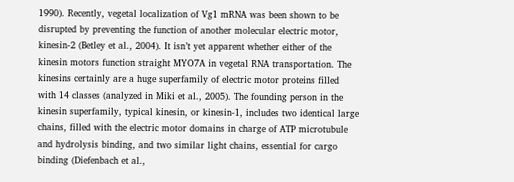1990). Recently, vegetal localization of Vg1 mRNA was been shown to be disrupted by preventing the function of another molecular electric motor, kinesin-2 (Betley et al., 2004). It isn’t yet apparent whether either of the kinesin motors function straight MYO7A in vegetal RNA transportation. The kinesins certainly are a huge superfamily of electric motor proteins filled with 14 classes (analyzed in Miki et al., 2005). The founding person in the kinesin superfamily, typical kinesin, or kinesin-1, includes two identical large chains, filled with the electric motor domains in charge of ATP microtubule and hydrolysis binding, and two similar light chains, essential for cargo binding (Diefenbach et al.,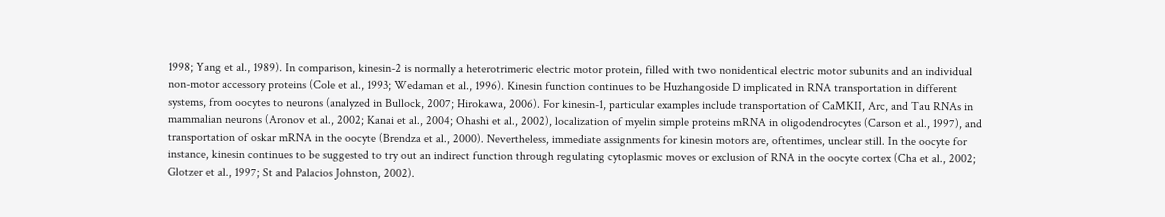1998; Yang et al., 1989). In comparison, kinesin-2 is normally a heterotrimeric electric motor protein, filled with two nonidentical electric motor subunits and an individual non-motor accessory proteins (Cole et al., 1993; Wedaman et al., 1996). Kinesin function continues to be Huzhangoside D implicated in RNA transportation in different systems, from oocytes to neurons (analyzed in Bullock, 2007; Hirokawa, 2006). For kinesin-1, particular examples include transportation of CaMKII, Arc, and Tau RNAs in mammalian neurons (Aronov et al., 2002; Kanai et al., 2004; Ohashi et al., 2002), localization of myelin simple proteins mRNA in oligodendrocytes (Carson et al., 1997), and transportation of oskar mRNA in the oocyte (Brendza et al., 2000). Nevertheless, immediate assignments for kinesin motors are, oftentimes, unclear still. In the oocyte for instance, kinesin continues to be suggested to try out an indirect function through regulating cytoplasmic moves or exclusion of RNA in the oocyte cortex (Cha et al., 2002; Glotzer et al., 1997; St and Palacios Johnston, 2002).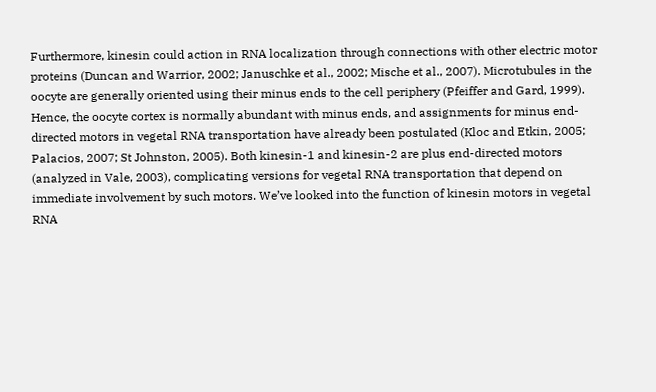Furthermore, kinesin could action in RNA localization through connections with other electric motor proteins (Duncan and Warrior, 2002; Januschke et al., 2002; Mische et al., 2007). Microtubules in the oocyte are generally oriented using their minus ends to the cell periphery (Pfeiffer and Gard, 1999). Hence, the oocyte cortex is normally abundant with minus ends, and assignments for minus end-directed motors in vegetal RNA transportation have already been postulated (Kloc and Etkin, 2005; Palacios, 2007; St Johnston, 2005). Both kinesin-1 and kinesin-2 are plus end-directed motors (analyzed in Vale, 2003), complicating versions for vegetal RNA transportation that depend on immediate involvement by such motors. We’ve looked into the function of kinesin motors in vegetal RNA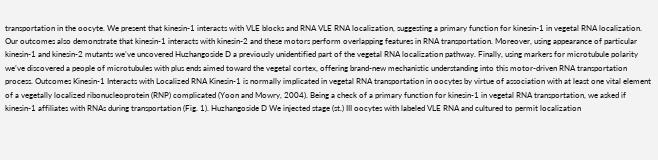transportation in the oocyte. We present that kinesin-1 interacts with VLE blocks and RNA VLE RNA localization, suggesting a primary function for kinesin-1 in vegetal RNA localization. Our outcomes also demonstrate that kinesin-1 interacts with kinesin-2 and these motors perform overlapping features in RNA transportation. Moreover, using appearance of particular kinesin-1 and kinesin-2 mutants we’ve uncovered Huzhangoside D a previously unidentified part of the vegetal RNA localization pathway. Finally, using markers for microtubule polarity we’ve discovered a people of microtubules with plus ends aimed toward the vegetal cortex, offering brand-new mechanistic understanding into this motor-driven RNA transportation process. Outcomes Kinesin-1 Interacts with Localized RNA Kinesin-1 is normally implicated in vegetal RNA transportation in oocytes by virtue of association with at least one vital element of a vegetally localized ribonucleoprotein (RNP) complicated (Yoon and Mowry, 2004). Being a check of a primary function for kinesin-1 in vegetal RNA transportation, we asked if kinesin-1 affiliates with RNAs during transportation (Fig. 1). Huzhangoside D We injected stage (st.) III oocytes with labeled VLE RNA and cultured to permit localization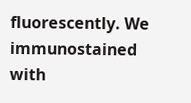fluorescently. We immunostained with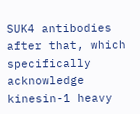SUK4 antibodies after that, which specifically acknowledge kinesin-1 heavy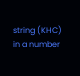string (KHC) in a number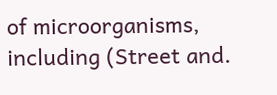of microorganisms, including (Street and.